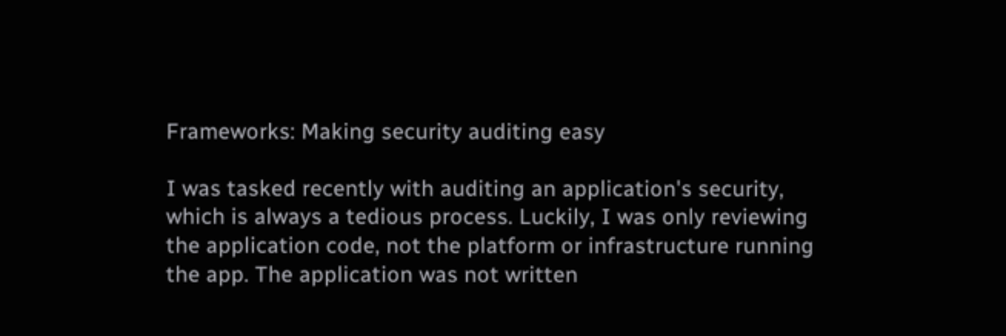Frameworks: Making security auditing easy

I was tasked recently with auditing an application's security, which is always a tedious process. Luckily, I was only reviewing the application code, not the platform or infrastructure running the app. The application was not written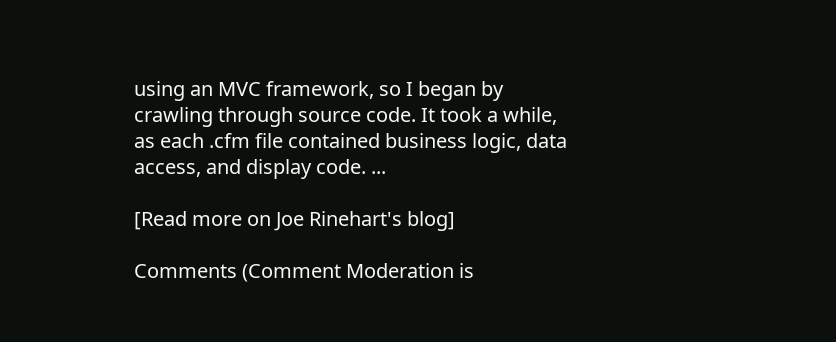using an MVC framework, so I began by crawling through source code. It took a while, as each .cfm file contained business logic, data access, and display code. ...

[Read more on Joe Rinehart's blog]

Comments (Comment Moderation is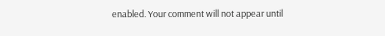enabled. Your comment will not appear until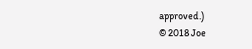approved.)
© 2018 Joe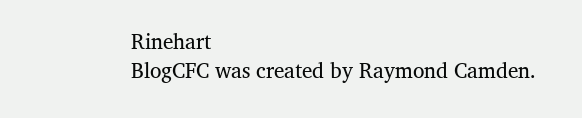Rinehart
BlogCFC was created by Raymond Camden.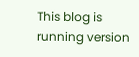This blog is running version